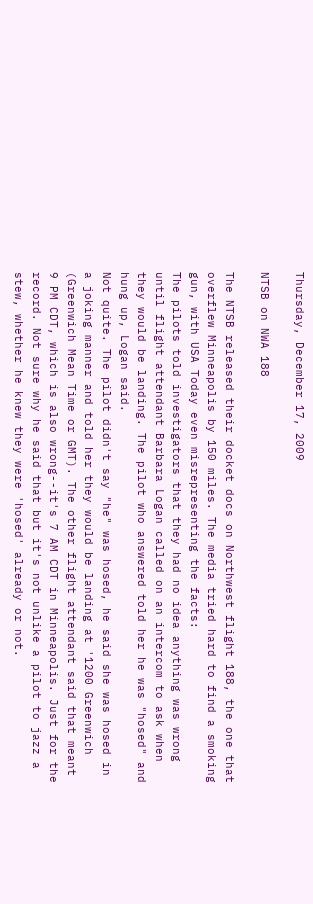Thursday, December 17, 2009

NTSB on NWA 188

The NTSB released their docket docs on Northwest flight 188, the one that overflew Minneapolis by 150 miles. The media tried hard to find a smoking gun, with USA Today even misrepresenting the facts:
The pilots told investigators that they had no idea anything was wrong until flight attendant Barbara Logan called on an intercom to ask when they would be landing. The pilot who answered told her he was "hosed" and hung up, Logan said.
Not quite. The pilot didn't say "he" was hosed, he said she was hosed in a joking manner and told her they would be landing at '1200 Greenwich (Greenwich Mean Time or GMT). The other flight attendant said that meant 9 PM CDT, which is also wrong--it's 7 AM CDT in Minneapolis. Just for the record. Not sure why he said that but it's not unlike a pilot to jazz a stew, whether he knew they were 'hosed' already or not.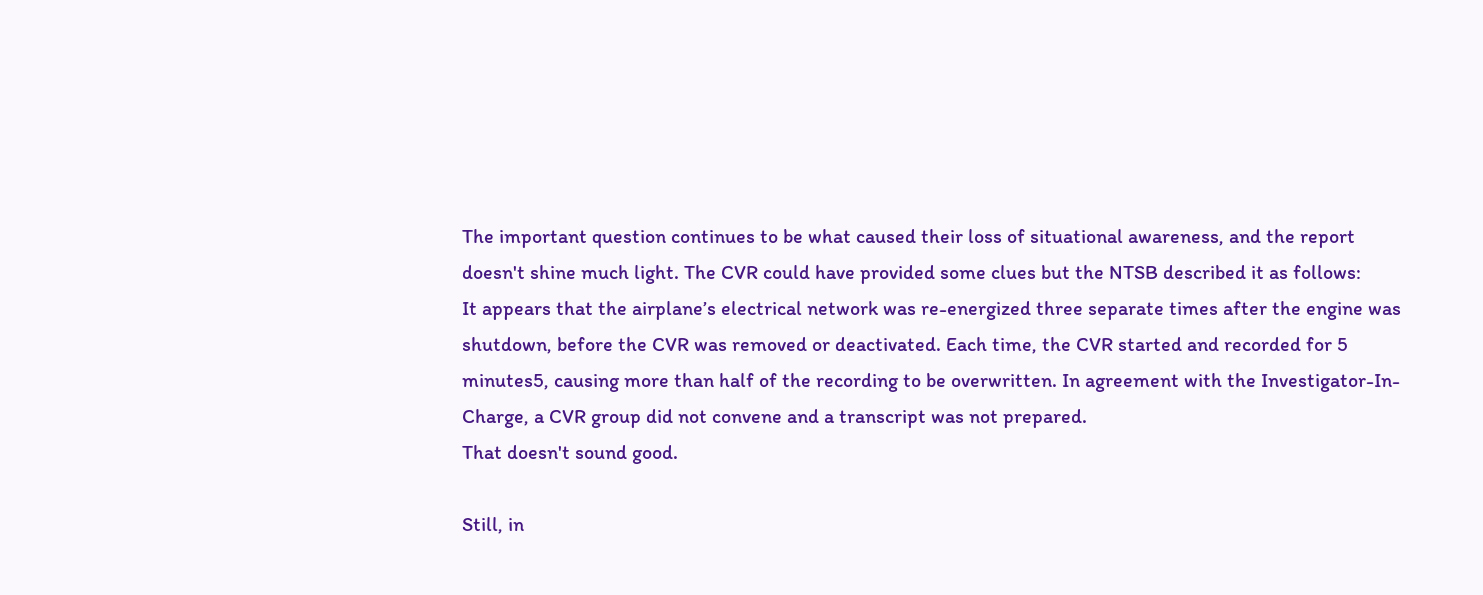The important question continues to be what caused their loss of situational awareness, and the report doesn't shine much light. The CVR could have provided some clues but the NTSB described it as follows:
It appears that the airplane’s electrical network was re-energized three separate times after the engine was shutdown, before the CVR was removed or deactivated. Each time, the CVR started and recorded for 5 minutes5, causing more than half of the recording to be overwritten. In agreement with the Investigator-In-Charge, a CVR group did not convene and a transcript was not prepared.
That doesn't sound good.

Still, in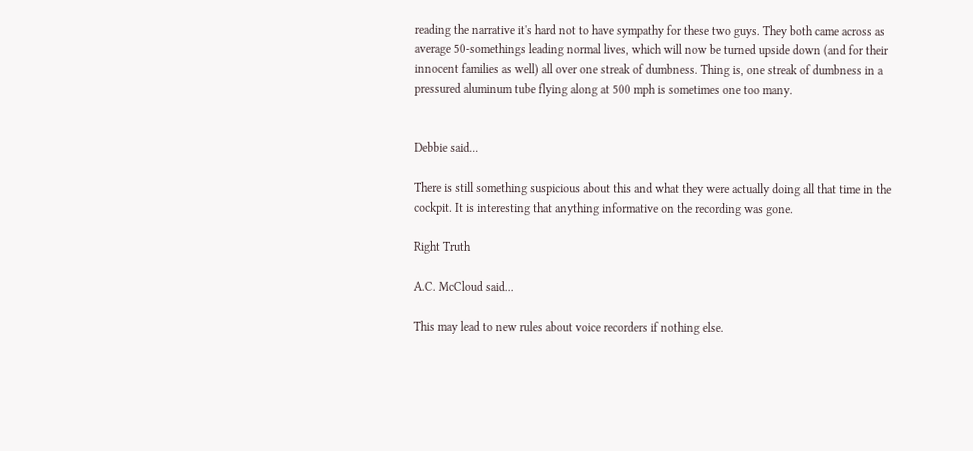reading the narrative it's hard not to have sympathy for these two guys. They both came across as average 50-somethings leading normal lives, which will now be turned upside down (and for their innocent families as well) all over one streak of dumbness. Thing is, one streak of dumbness in a pressured aluminum tube flying along at 500 mph is sometimes one too many.


Debbie said...

There is still something suspicious about this and what they were actually doing all that time in the cockpit. It is interesting that anything informative on the recording was gone.

Right Truth

A.C. McCloud said...

This may lead to new rules about voice recorders if nothing else.